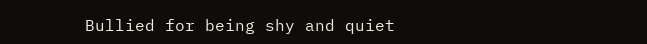Bullied for being shy and quiet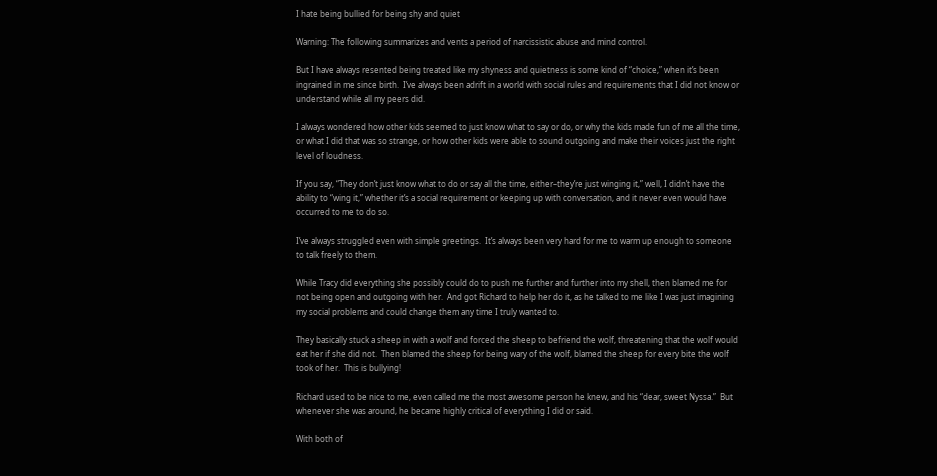I hate being bullied for being shy and quiet

Warning: The following summarizes and vents a period of narcissistic abuse and mind control.

But I have always resented being treated like my shyness and quietness is some kind of “choice,” when it’s been ingrained in me since birth.  I’ve always been adrift in a world with social rules and requirements that I did not know or understand while all my peers did.

I always wondered how other kids seemed to just know what to say or do, or why the kids made fun of me all the time, or what I did that was so strange, or how other kids were able to sound outgoing and make their voices just the right level of loudness.

If you say, “They don’t just know what to do or say all the time, either–they’re just winging it,” well, I didn’t have the ability to “wing it,” whether it’s a social requirement or keeping up with conversation, and it never even would have occurred to me to do so.

I’ve always struggled even with simple greetings.  It’s always been very hard for me to warm up enough to someone to talk freely to them.

While Tracy did everything she possibly could do to push me further and further into my shell, then blamed me for not being open and outgoing with her.  And got Richard to help her do it, as he talked to me like I was just imagining my social problems and could change them any time I truly wanted to.

They basically stuck a sheep in with a wolf and forced the sheep to befriend the wolf, threatening that the wolf would eat her if she did not.  Then blamed the sheep for being wary of the wolf, blamed the sheep for every bite the wolf took of her.  This is bullying!

Richard used to be nice to me, even called me the most awesome person he knew, and his “dear, sweet Nyssa.”  But whenever she was around, he became highly critical of everything I did or said.

With both of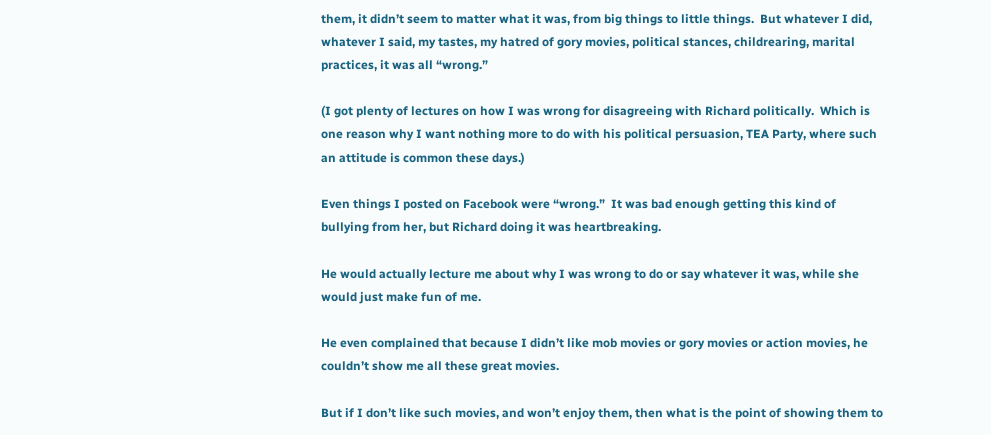them, it didn’t seem to matter what it was, from big things to little things.  But whatever I did, whatever I said, my tastes, my hatred of gory movies, political stances, childrearing, marital practices, it was all “wrong.”

(I got plenty of lectures on how I was wrong for disagreeing with Richard politically.  Which is one reason why I want nothing more to do with his political persuasion, TEA Party, where such an attitude is common these days.)

Even things I posted on Facebook were “wrong.”  It was bad enough getting this kind of bullying from her, but Richard doing it was heartbreaking.

He would actually lecture me about why I was wrong to do or say whatever it was, while she would just make fun of me.

He even complained that because I didn’t like mob movies or gory movies or action movies, he couldn’t show me all these great movies.

But if I don’t like such movies, and won’t enjoy them, then what is the point of showing them to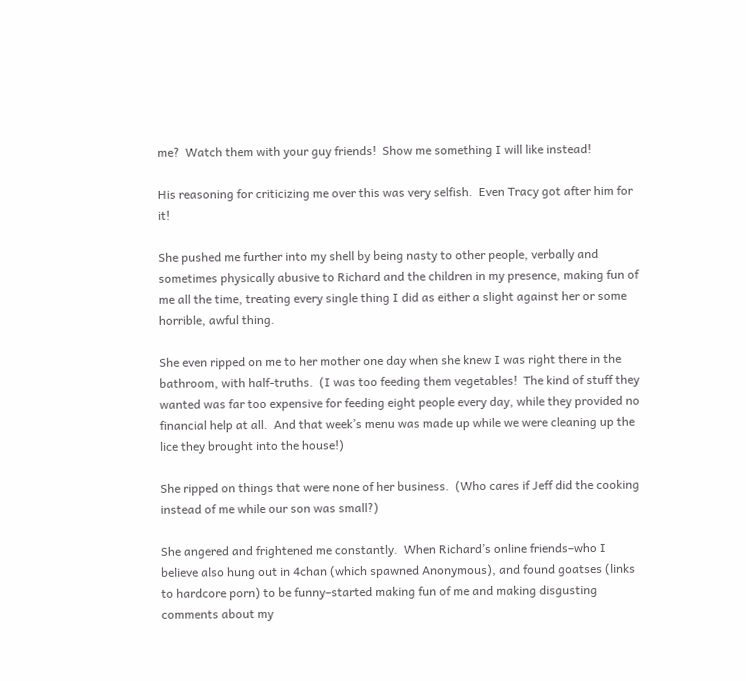me?  Watch them with your guy friends!  Show me something I will like instead!

His reasoning for criticizing me over this was very selfish.  Even Tracy got after him for it!

She pushed me further into my shell by being nasty to other people, verbally and sometimes physically abusive to Richard and the children in my presence, making fun of me all the time, treating every single thing I did as either a slight against her or some horrible, awful thing.

She even ripped on me to her mother one day when she knew I was right there in the bathroom, with half-truths.  (I was too feeding them vegetables!  The kind of stuff they wanted was far too expensive for feeding eight people every day, while they provided no financial help at all.  And that week’s menu was made up while we were cleaning up the lice they brought into the house!)

She ripped on things that were none of her business.  (Who cares if Jeff did the cooking instead of me while our son was small?)

She angered and frightened me constantly.  When Richard’s online friends–who I believe also hung out in 4chan (which spawned Anonymous), and found goatses (links to hardcore porn) to be funny–started making fun of me and making disgusting comments about my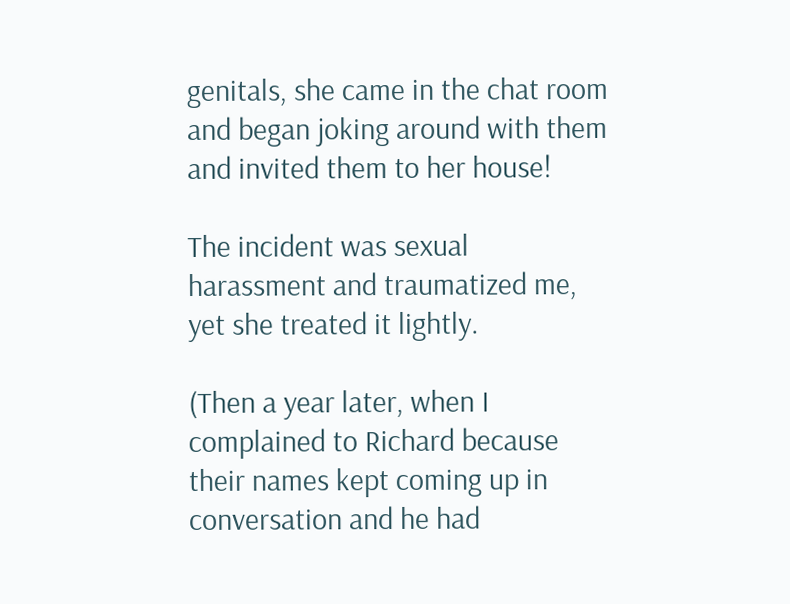genitals, she came in the chat room and began joking around with them and invited them to her house!

The incident was sexual harassment and traumatized me, yet she treated it lightly.

(Then a year later, when I complained to Richard because their names kept coming up in conversation and he had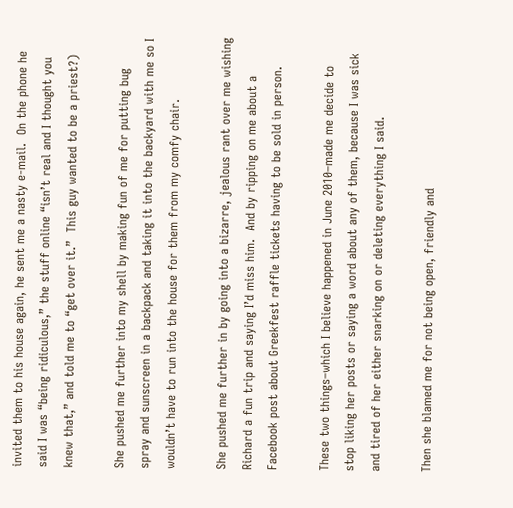invited them to his house again, he sent me a nasty e-mail.  On the phone he said I was “being ridiculous,” the stuff online “isn’t real and I thought you knew that,” and told me to “get over it.”  This guy wanted to be a priest?)

She pushed me further into my shell by making fun of me for putting bug spray and sunscreen in a backpack and taking it into the backyard with me so I wouldn’t have to run into the house for them from my comfy chair.

She pushed me further in by going into a bizarre, jealous rant over me wishing Richard a fun trip and saying I’d miss him.  And by ripping on me about a Facebook post about Greekfest raffle tickets having to be sold in person.

These two things–which I believe happened in June 2010–made me decide to stop liking her posts or saying a word about any of them, because I was sick and tired of her either snarking on or deleting everything I said.

Then she blamed me for not being open, friendly and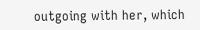outgoing with her, which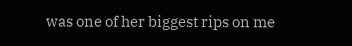was one of her biggest rips on me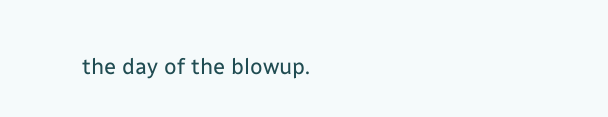the day of the blowup.